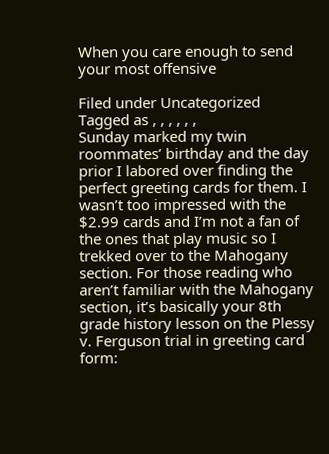When you care enough to send your most offensive

Filed under Uncategorized
Tagged as , , , , , ,
Sunday marked my twin roommates’ birthday and the day prior I labored over finding the perfect greeting cards for them. I wasn’t too impressed with the $2.99 cards and I’m not a fan of the ones that play music so I trekked over to the Mahogany section. For those reading who aren’t familiar with the Mahogany section, it’s basically your 8th grade history lesson on the Plessy v. Ferguson trial in greeting card form: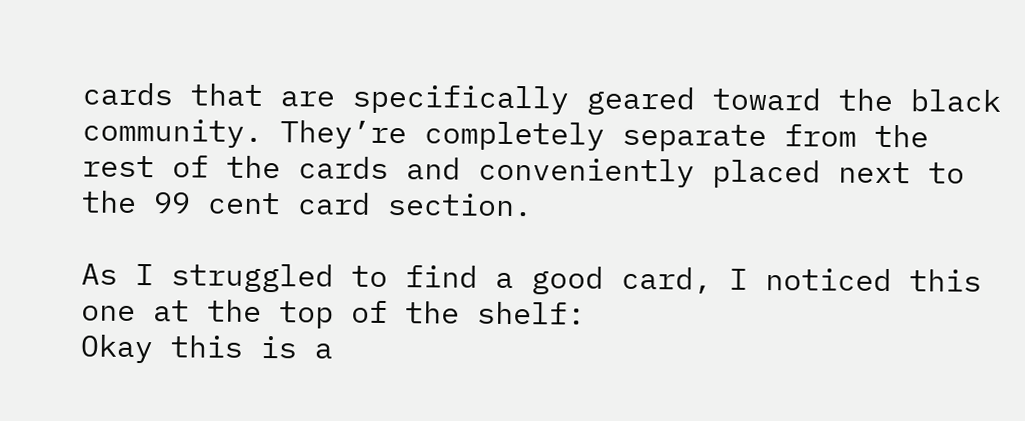cards that are specifically geared toward the black community. They’re completely separate from the rest of the cards and conveniently placed next to the 99 cent card section.

As I struggled to find a good card, I noticed this one at the top of the shelf:
Okay this is a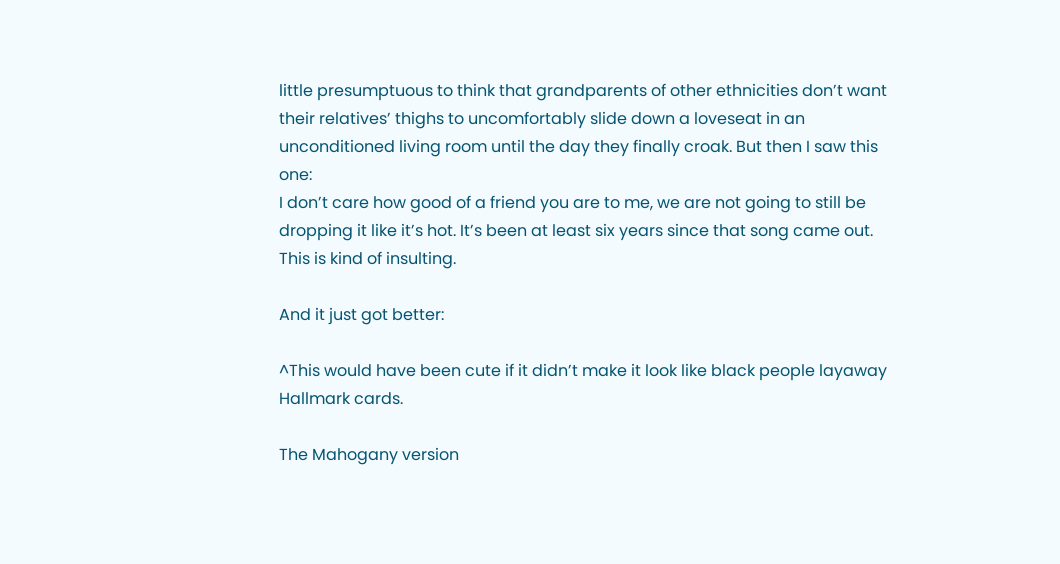little presumptuous to think that grandparents of other ethnicities don’t want their relatives’ thighs to uncomfortably slide down a loveseat in an unconditioned living room until the day they finally croak. But then I saw this one:
I don’t care how good of a friend you are to me, we are not going to still be dropping it like it’s hot. It’s been at least six years since that song came out. This is kind of insulting.

And it just got better:

^This would have been cute if it didn’t make it look like black people layaway Hallmark cards.

The Mahogany version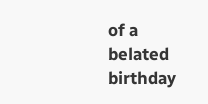of a belated birthday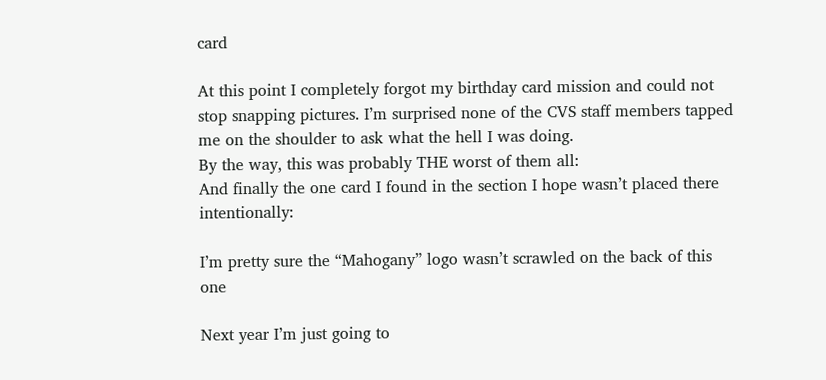card

At this point I completely forgot my birthday card mission and could not stop snapping pictures. I’m surprised none of the CVS staff members tapped me on the shoulder to ask what the hell I was doing.
By the way, this was probably THE worst of them all:
And finally the one card I found in the section I hope wasn’t placed there intentionally:

I’m pretty sure the “Mahogany” logo wasn’t scrawled on the back of this one

Next year I’m just going to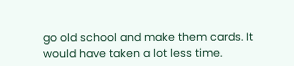go old school and make them cards. It would have taken a lot less time.